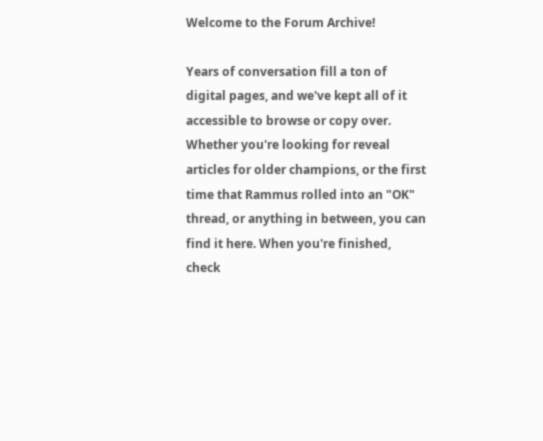Welcome to the Forum Archive!

Years of conversation fill a ton of digital pages, and we've kept all of it accessible to browse or copy over. Whether you're looking for reveal articles for older champions, or the first time that Rammus rolled into an "OK" thread, or anything in between, you can find it here. When you're finished, check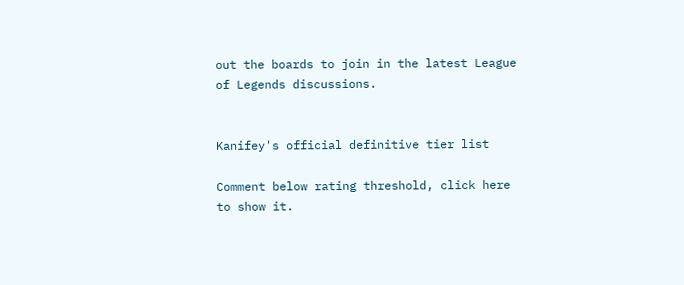out the boards to join in the latest League of Legends discussions.


Kanifey's official definitive tier list

Comment below rating threshold, click here to show it.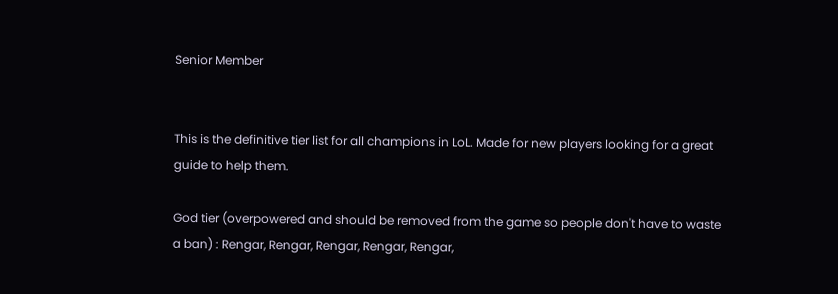Senior Member


This is the definitive tier list for all champions in LoL. Made for new players looking for a great guide to help them.

God tier (overpowered and should be removed from the game so people don't have to waste a ban) : Rengar, Rengar, Rengar, Rengar, Rengar,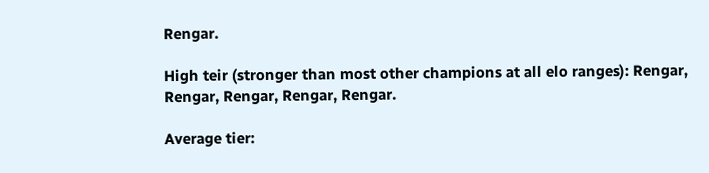Rengar.

High teir (stronger than most other champions at all elo ranges): Rengar, Rengar, Rengar, Rengar, Rengar.

Average tier: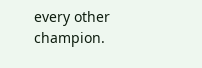every other champion.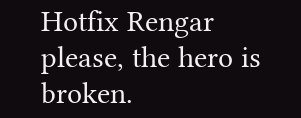Hotfix Rengar please, the hero is broken.